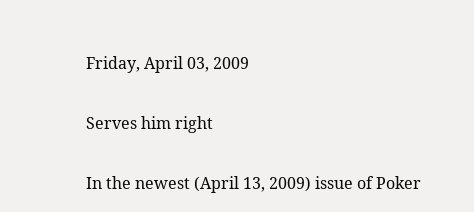Friday, April 03, 2009

Serves him right

In the newest (April 13, 2009) issue of Poker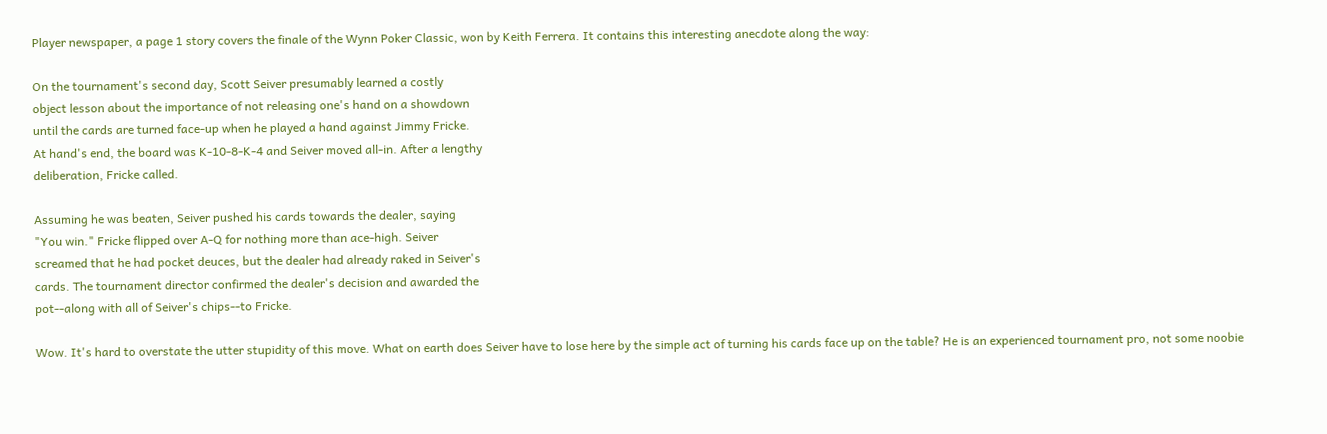Player newspaper, a page 1 story covers the finale of the Wynn Poker Classic, won by Keith Ferrera. It contains this interesting anecdote along the way:

On the tournament's second day, Scott Seiver presumably learned a costly
object lesson about the importance of not releasing one's hand on a showdown
until the cards are turned face-up when he played a hand against Jimmy Fricke.
At hand's end, the board was K-10-8-K-4 and Seiver moved all-in. After a lengthy
deliberation, Fricke called.

Assuming he was beaten, Seiver pushed his cards towards the dealer, saying
"You win." Fricke flipped over A-Q for nothing more than ace-high. Seiver
screamed that he had pocket deuces, but the dealer had already raked in Seiver's
cards. The tournament director confirmed the dealer's decision and awarded the
pot--along with all of Seiver's chips--to Fricke.

Wow. It's hard to overstate the utter stupidity of this move. What on earth does Seiver have to lose here by the simple act of turning his cards face up on the table? He is an experienced tournament pro, not some noobie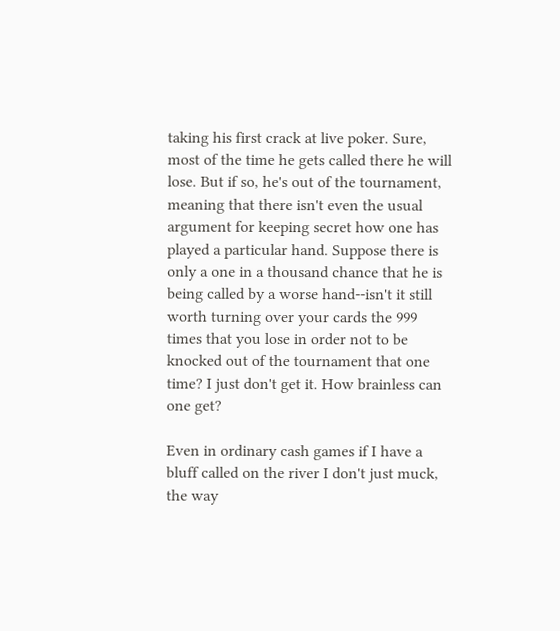taking his first crack at live poker. Sure, most of the time he gets called there he will lose. But if so, he's out of the tournament, meaning that there isn't even the usual argument for keeping secret how one has played a particular hand. Suppose there is only a one in a thousand chance that he is being called by a worse hand--isn't it still worth turning over your cards the 999 times that you lose in order not to be knocked out of the tournament that one time? I just don't get it. How brainless can one get?

Even in ordinary cash games if I have a bluff called on the river I don't just muck, the way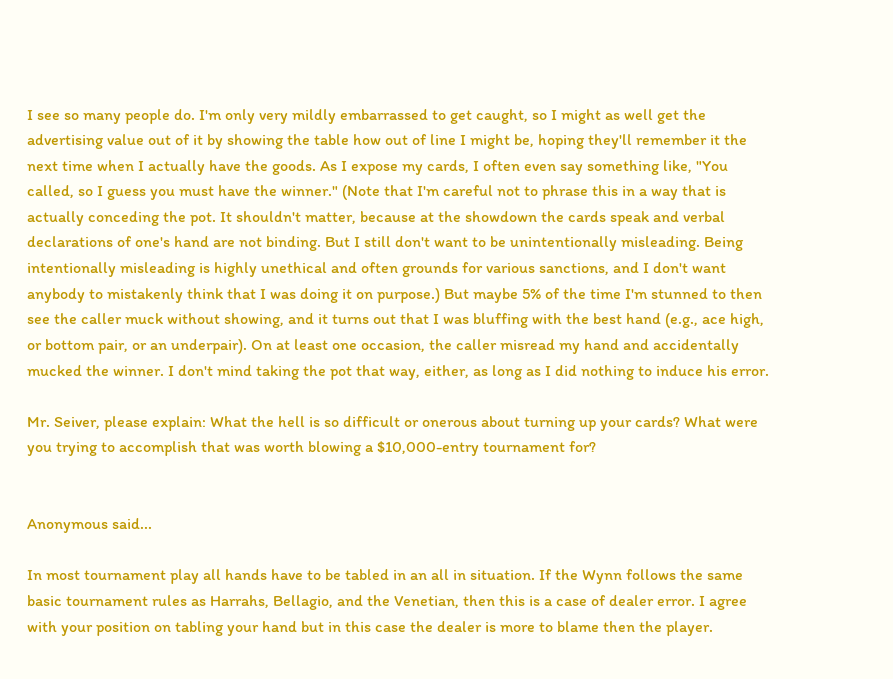I see so many people do. I'm only very mildly embarrassed to get caught, so I might as well get the advertising value out of it by showing the table how out of line I might be, hoping they'll remember it the next time when I actually have the goods. As I expose my cards, I often even say something like, "You called, so I guess you must have the winner." (Note that I'm careful not to phrase this in a way that is actually conceding the pot. It shouldn't matter, because at the showdown the cards speak and verbal declarations of one's hand are not binding. But I still don't want to be unintentionally misleading. Being intentionally misleading is highly unethical and often grounds for various sanctions, and I don't want anybody to mistakenly think that I was doing it on purpose.) But maybe 5% of the time I'm stunned to then see the caller muck without showing, and it turns out that I was bluffing with the best hand (e.g., ace high, or bottom pair, or an underpair). On at least one occasion, the caller misread my hand and accidentally mucked the winner. I don't mind taking the pot that way, either, as long as I did nothing to induce his error.

Mr. Seiver, please explain: What the hell is so difficult or onerous about turning up your cards? What were you trying to accomplish that was worth blowing a $10,000-entry tournament for?


Anonymous said...

In most tournament play all hands have to be tabled in an all in situation. If the Wynn follows the same basic tournament rules as Harrahs, Bellagio, and the Venetian, then this is a case of dealer error. I agree with your position on tabling your hand but in this case the dealer is more to blame then the player.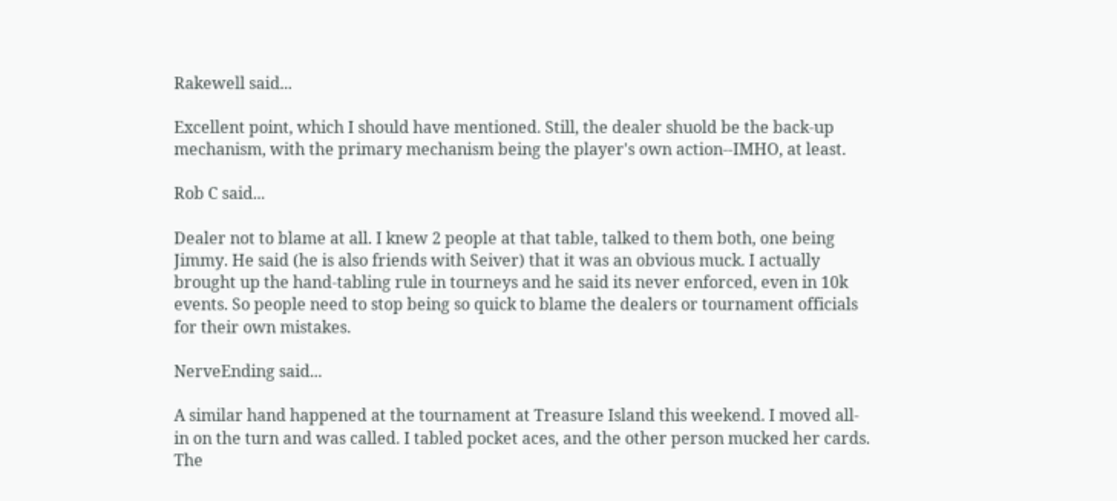Rakewell said...

Excellent point, which I should have mentioned. Still, the dealer shuold be the back-up mechanism, with the primary mechanism being the player's own action--IMHO, at least.

Rob C said...

Dealer not to blame at all. I knew 2 people at that table, talked to them both, one being Jimmy. He said (he is also friends with Seiver) that it was an obvious muck. I actually brought up the hand-tabling rule in tourneys and he said its never enforced, even in 10k events. So people need to stop being so quick to blame the dealers or tournament officials for their own mistakes.

NerveEnding said...

A similar hand happened at the tournament at Treasure Island this weekend. I moved all-in on the turn and was called. I tabled pocket aces, and the other person mucked her cards. The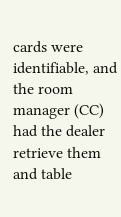cards were identifiable, and the room manager (CC) had the dealer retrieve them and table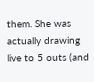them. She was actually drawing live to 5 outs (and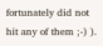fortunately did not hit any of them ;-) ).